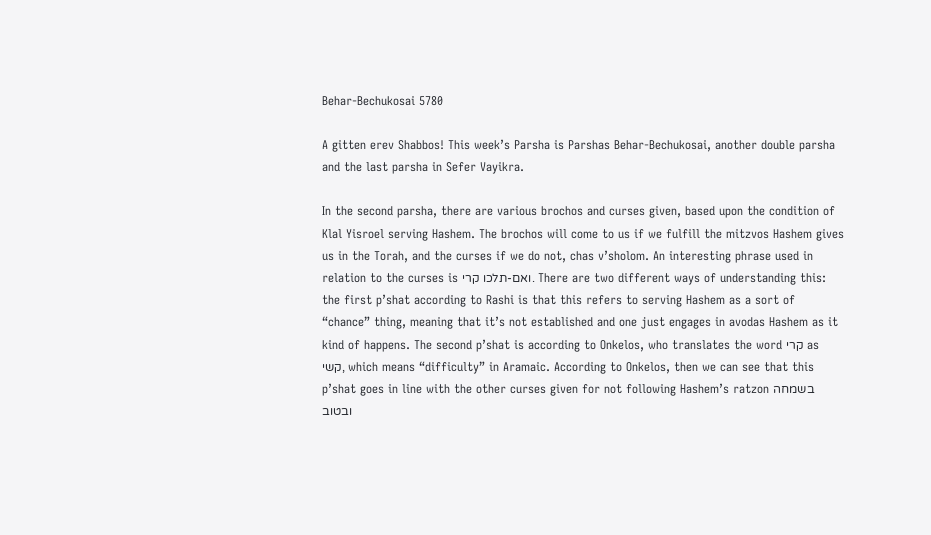Behar-Bechukosai 5780

A gitten erev Shabbos! This week’s Parsha is Parshas Behar-Bechukosai, another double parsha and the last parsha in Sefer Vayikra.

In the second parsha, there are various brochos and curses given, based upon the condition of Klal Yisroel serving Hashem. The brochos will come to us if we fulfill the mitzvos Hashem gives us in the Torah, and the curses if we do not, chas v’sholom. An interesting phrase used in relation to the curses is ואם-תלכו קרי. There are two different ways of understanding this: the first p’shat according to Rashi is that this refers to serving Hashem as a sort of “chance” thing, meaning that it’s not established and one just engages in avodas Hashem as it kind of happens. The second p’shat is according to Onkelos, who translates the word קרי as קשי, which means “difficulty” in Aramaic. According to Onkelos, then we can see that this p’shat goes in line with the other curses given for not following Hashem’s ratzon בשמחה ובטוב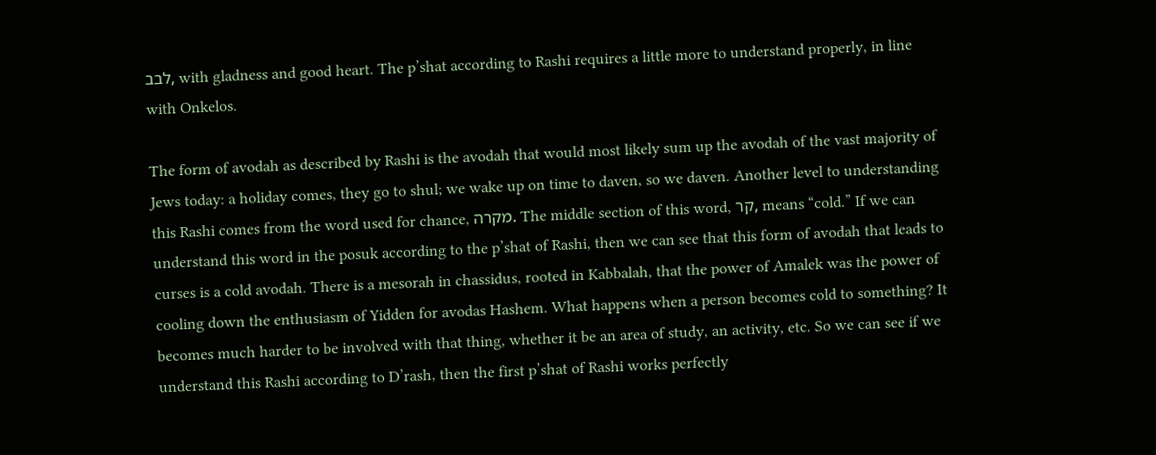לבב, with gladness and good heart. The p’shat according to Rashi requires a little more to understand properly, in line with Onkelos.

The form of avodah as described by Rashi is the avodah that would most likely sum up the avodah of the vast majority of Jews today: a holiday comes, they go to shul; we wake up on time to daven, so we daven. Another level to understanding this Rashi comes from the word used for chance, מקרה. The middle section of this word, קר, means “cold.” If we can understand this word in the posuk according to the p’shat of Rashi, then we can see that this form of avodah that leads to curses is a cold avodah. There is a mesorah in chassidus, rooted in Kabbalah, that the power of Amalek was the power of cooling down the enthusiasm of Yidden for avodas Hashem. What happens when a person becomes cold to something? It becomes much harder to be involved with that thing, whether it be an area of study, an activity, etc. So we can see if we understand this Rashi according to D’rash, then the first p’shat of Rashi works perfectly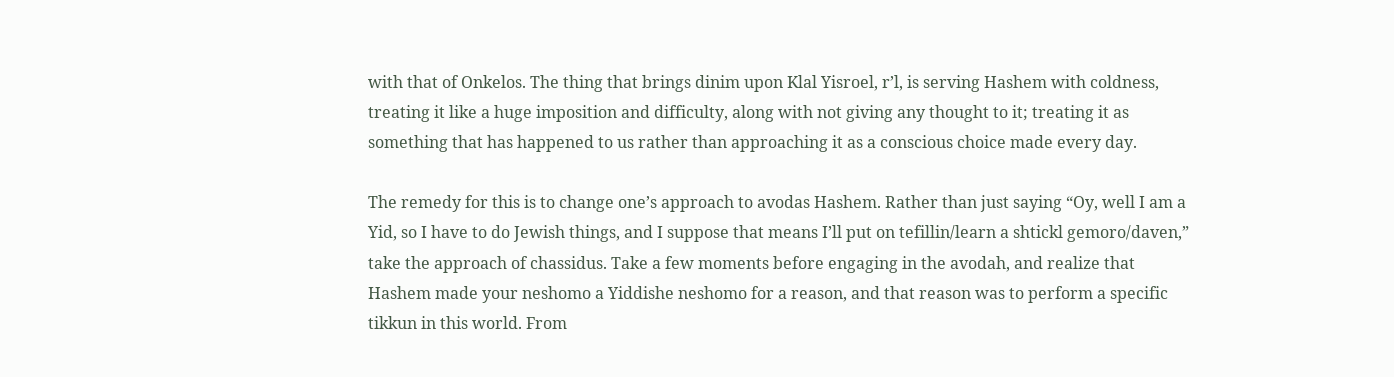with that of Onkelos. The thing that brings dinim upon Klal Yisroel, r’l, is serving Hashem with coldness, treating it like a huge imposition and difficulty, along with not giving any thought to it; treating it as something that has happened to us rather than approaching it as a conscious choice made every day.

The remedy for this is to change one’s approach to avodas Hashem. Rather than just saying “Oy, well I am a Yid, so I have to do Jewish things, and I suppose that means I’ll put on tefillin/learn a shtickl gemoro/daven,” take the approach of chassidus. Take a few moments before engaging in the avodah, and realize that Hashem made your neshomo a Yiddishe neshomo for a reason, and that reason was to perform a specific tikkun in this world. From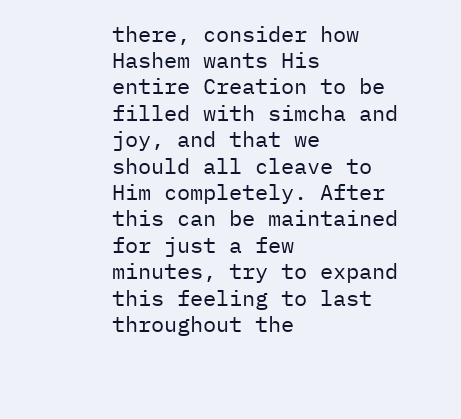there, consider how Hashem wants His entire Creation to be filled with simcha and joy, and that we should all cleave to Him completely. After this can be maintained for just a few minutes, try to expand this feeling to last throughout the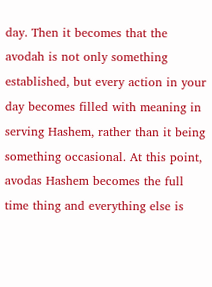day. Then it becomes that the avodah is not only something established, but every action in your day becomes filled with meaning in serving Hashem, rather than it being something occasional. At this point, avodas Hashem becomes the full time thing and everything else is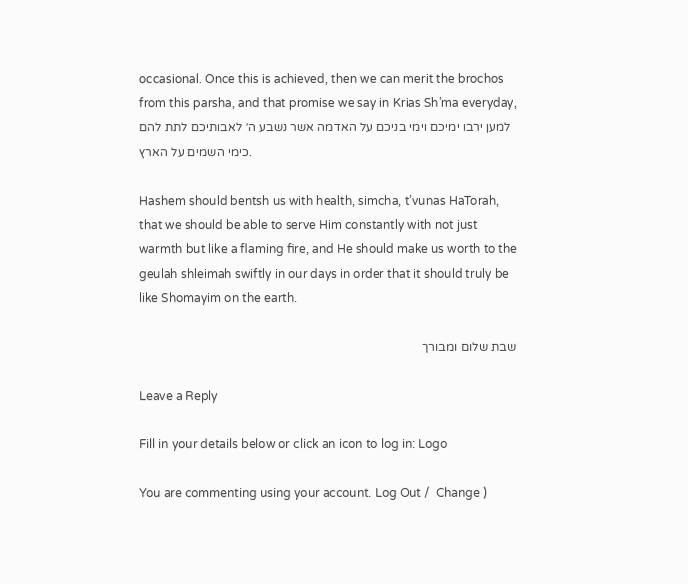occasional. Once this is achieved, then we can merit the brochos from this parsha, and that promise we say in Krias Sh’ma everyday, למען ירבו ימיכם וימי בניכם על האדמה אשר נשבע ה׳ לאבותיכם לתת להם כימי השמים על הארץ.

Hashem should bentsh us with health, simcha, t’vunas HaTorah, that we should be able to serve Him constantly with not just warmth but like a flaming fire, and He should make us worth to the geulah shleimah swiftly in our days in order that it should truly be like Shomayim on the earth.

שבת שלום ומבורך

Leave a Reply

Fill in your details below or click an icon to log in: Logo

You are commenting using your account. Log Out /  Change )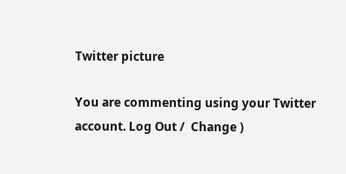Twitter picture

You are commenting using your Twitter account. Log Out /  Change )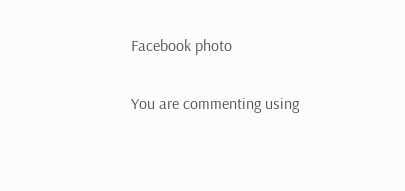Facebook photo

You are commenting using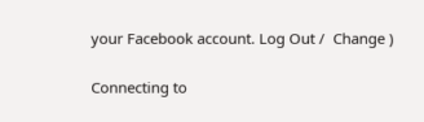your Facebook account. Log Out /  Change )

Connecting to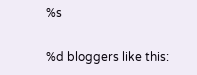%s

%d bloggers like this: